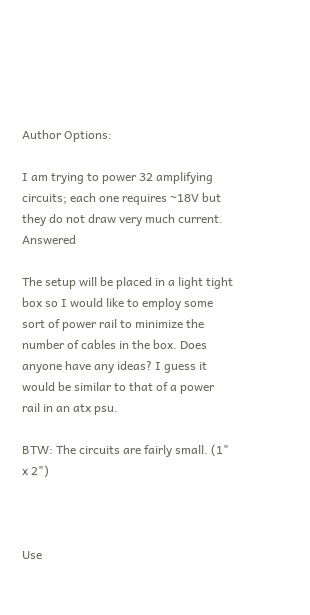Author Options:

I am trying to power 32 amplifying circuits; each one requires ~18V but they do not draw very much current. Answered

The setup will be placed in a light tight box so I would like to employ some sort of power rail to minimize the number of cables in the box. Does anyone have any ideas? I guess it would be similar to that of a power rail in an atx psu.

BTW: The circuits are fairly small. (1" x 2")



Use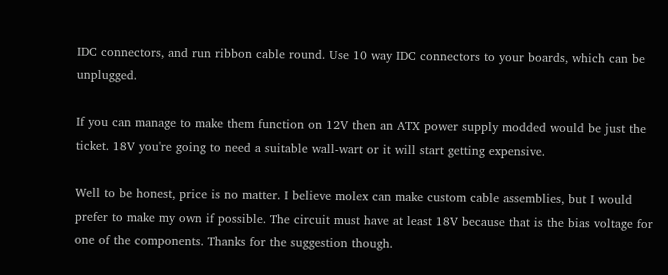IDC connectors, and run ribbon cable round. Use 10 way IDC connectors to your boards, which can be unplugged.

If you can manage to make them function on 12V then an ATX power supply modded would be just the ticket. 18V you're going to need a suitable wall-wart or it will start getting expensive.

Well to be honest, price is no matter. I believe molex can make custom cable assemblies, but I would prefer to make my own if possible. The circuit must have at least 18V because that is the bias voltage for one of the components. Thanks for the suggestion though.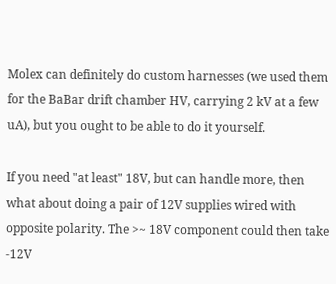Molex can definitely do custom harnesses (we used them for the BaBar drift chamber HV, carrying 2 kV at a few uA), but you ought to be able to do it yourself.

If you need "at least" 18V, but can handle more, then what about doing a pair of 12V supplies wired with opposite polarity. The >~ 18V component could then take -12V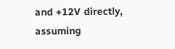and +12V directly, assuming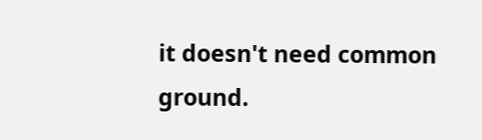it doesn't need common ground.